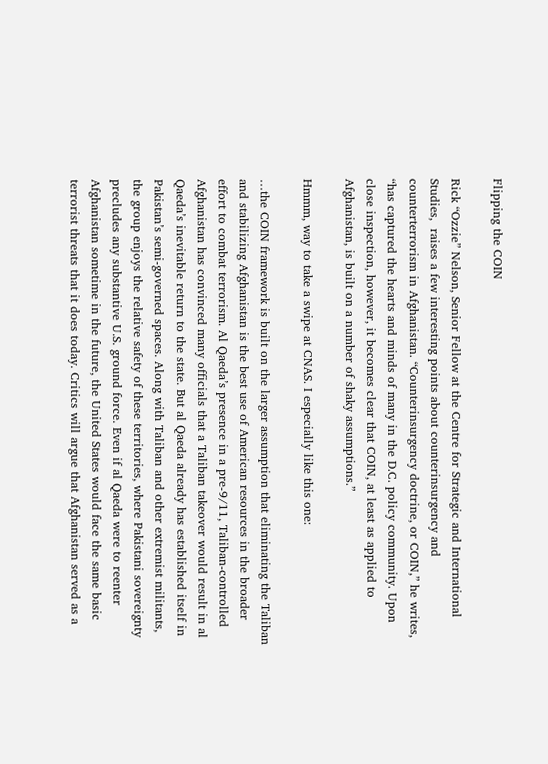Flipping the COIN

Rick “Ozzie” Nelson, Senior Fellow at the Centre for Strategic and International Studies,  raises a few interesting points about counterinsurgency and counterterrorism in Afghanistan. “Counterinsurgency doctrine, or COIN,” he writes, “has captured the hearts and minds of many in the D.C. policy community. Upon close inspection, however, it becomes clear that COIN, at least as applied to Afghanistan, is built on a number of shaky assumptions.”

Hmmm, way to take a swipe at CNAS. I especially like this one:

…the COIN framework is built on the larger assumption that eliminating the Taliban and stabilizing Afghanistan is the best use of American resources in the broader effort to combat terrorism. Al Qaeda’s presence in a pre-9/11, Taliban-controlled Afghanistan has convinced many officials that a Taliban takeover would result in al Qaeda’s inevitable return to the state. But al Qaeda already has established itself in Pakistan’s semi-governed spaces. Along with Taliban and other extremist militants, the group enjoys the relative safety of these territories, where Pakistani sovereignty precludes any substantive U.S. ground force. Even if al Qaeda were to reenter Afghanistan sometime in the future, the United States would face the same basic terrorist threats that it does today. Critics will argue that Afghanistan served as a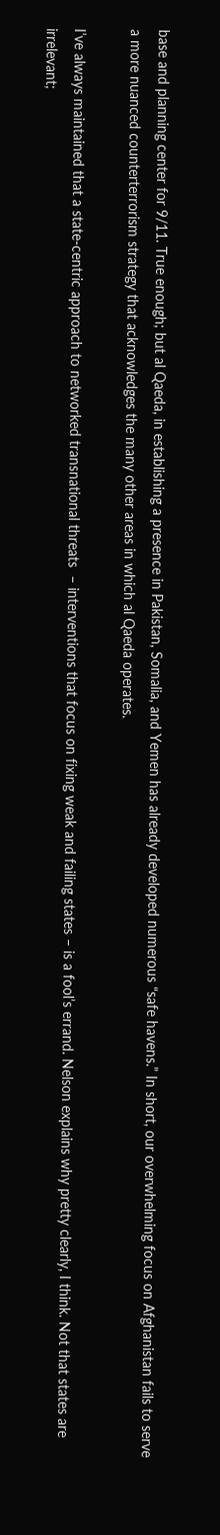base and planning center for 9/11. True enough; but al Qaeda, in establishing a presence in Pakistan, Somalia, and Yemen has already developed numerous “safe havens.” In short, our overwhelming focus on Afghanistan fails to serve a more nuanced counterterrorism strategy that acknowledges the many other areas in which al Qaeda operates.

I’ve always maintained that a state-centric approach to networked transnational threats  – interventions that focus on fixing weak and failing states – is a fool’s errand. Nelson explains why pretty clearly, I think. Not that states are irrelevant;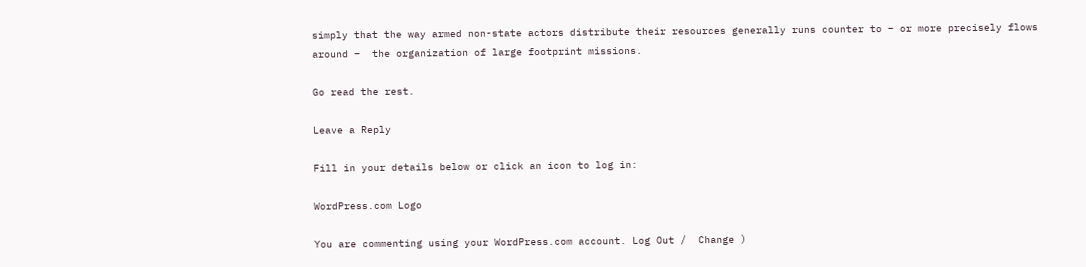simply that the way armed non-state actors distribute their resources generally runs counter to – or more precisely flows around –  the organization of large footprint missions.

Go read the rest.

Leave a Reply

Fill in your details below or click an icon to log in:

WordPress.com Logo

You are commenting using your WordPress.com account. Log Out /  Change )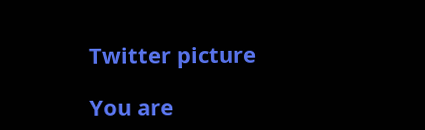Twitter picture

You are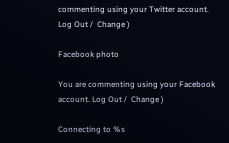commenting using your Twitter account. Log Out /  Change )

Facebook photo

You are commenting using your Facebook account. Log Out /  Change )

Connecting to %s